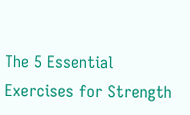The 5 Essential Exercises for Strength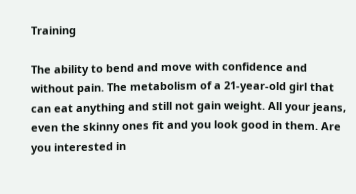Training

The ability to bend and move with confidence and without pain. The metabolism of a 21-year-old girl that can eat anything and still not gain weight. All your jeans, even the skinny ones fit and you look good in them. Are you interested in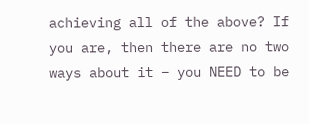achieving all of the above? If you are, then there are no two ways about it – you NEED to be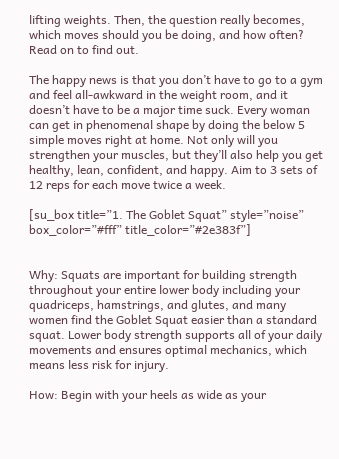lifting weights. Then, the question really becomes, which moves should you be doing, and how often? Read on to find out.

The happy news is that you don’t have to go to a gym and feel all-awkward in the weight room, and it doesn’t have to be a major time suck. Every woman can get in phenomenal shape by doing the below 5 simple moves right at home. Not only will you strengthen your muscles, but they’ll also help you get healthy, lean, confident, and happy. Aim to 3 sets of 12 reps for each move twice a week.

[su_box title=”1. The Goblet Squat” style=”noise” box_color=”#fff” title_color=”#2e383f”]


Why: Squats are important for building strength throughout your entire lower body including your quadriceps, hamstrings, and glutes, and many women find the Goblet Squat easier than a standard squat. Lower body strength supports all of your daily movements and ensures optimal mechanics, which means less risk for injury.

How: Begin with your heels as wide as your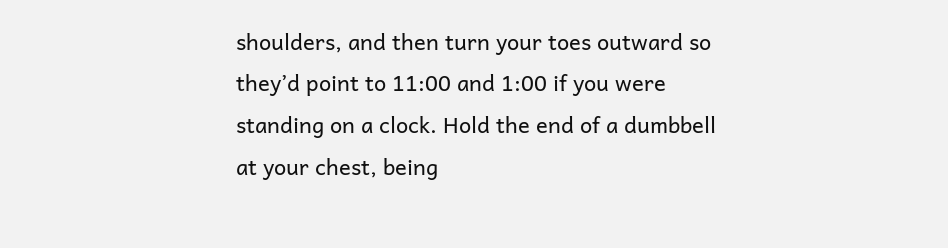shoulders, and then turn your toes outward so they’d point to 11:00 and 1:00 if you were standing on a clock. Hold the end of a dumbbell at your chest, being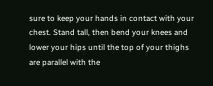sure to keep your hands in contact with your chest. Stand tall, then bend your knees and lower your hips until the top of your thighs are parallel with the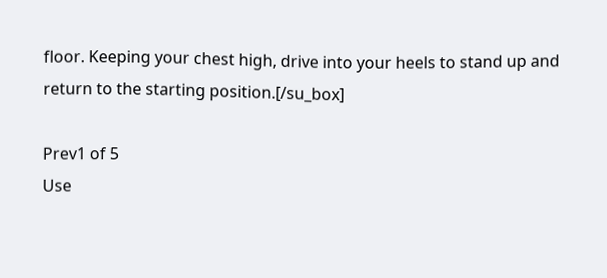floor. Keeping your chest high, drive into your heels to stand up and return to the starting position.[/su_box]

Prev1 of 5
Use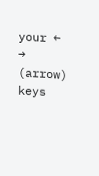your ← → (arrow) keys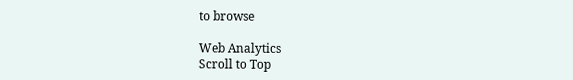to browse

Web Analytics
Scroll to Top